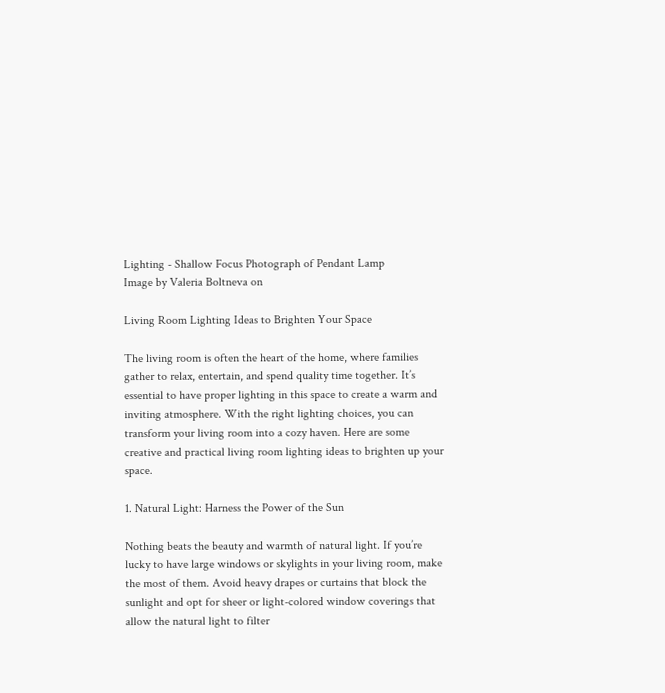Lighting - Shallow Focus Photograph of Pendant Lamp
Image by Valeria Boltneva on

Living Room Lighting Ideas to Brighten Your Space

The living room is often the heart of the home, where families gather to relax, entertain, and spend quality time together. It’s essential to have proper lighting in this space to create a warm and inviting atmosphere. With the right lighting choices, you can transform your living room into a cozy haven. Here are some creative and practical living room lighting ideas to brighten up your space.

1. Natural Light: Harness the Power of the Sun

Nothing beats the beauty and warmth of natural light. If you’re lucky to have large windows or skylights in your living room, make the most of them. Avoid heavy drapes or curtains that block the sunlight and opt for sheer or light-colored window coverings that allow the natural light to filter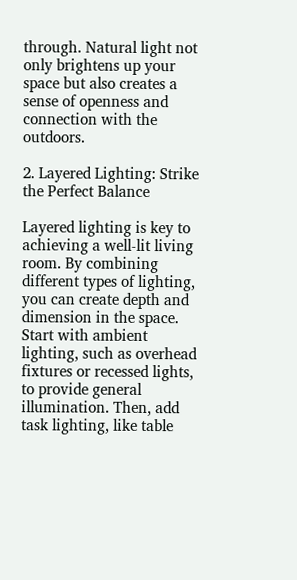through. Natural light not only brightens up your space but also creates a sense of openness and connection with the outdoors.

2. Layered Lighting: Strike the Perfect Balance

Layered lighting is key to achieving a well-lit living room. By combining different types of lighting, you can create depth and dimension in the space. Start with ambient lighting, such as overhead fixtures or recessed lights, to provide general illumination. Then, add task lighting, like table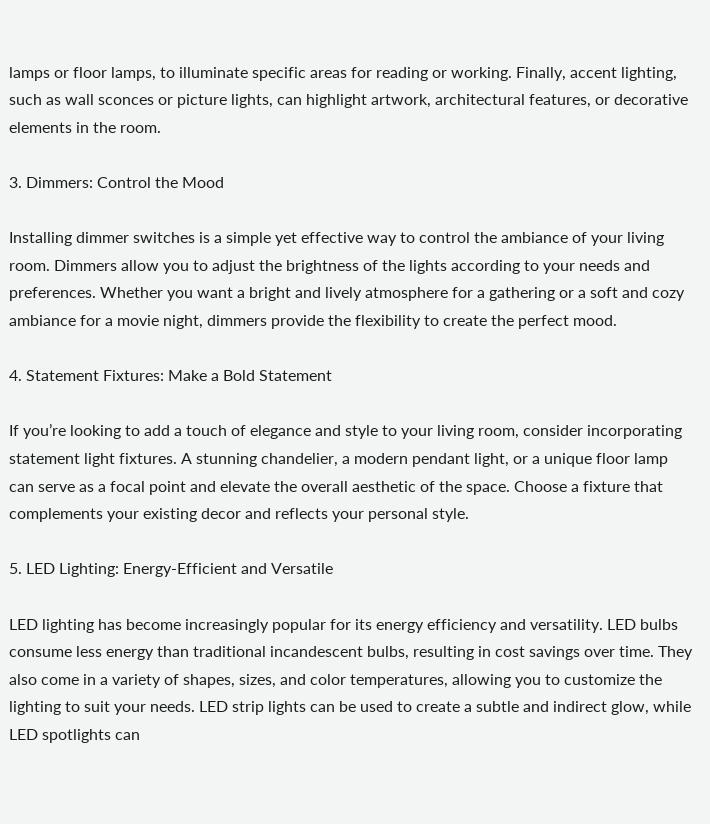lamps or floor lamps, to illuminate specific areas for reading or working. Finally, accent lighting, such as wall sconces or picture lights, can highlight artwork, architectural features, or decorative elements in the room.

3. Dimmers: Control the Mood

Installing dimmer switches is a simple yet effective way to control the ambiance of your living room. Dimmers allow you to adjust the brightness of the lights according to your needs and preferences. Whether you want a bright and lively atmosphere for a gathering or a soft and cozy ambiance for a movie night, dimmers provide the flexibility to create the perfect mood.

4. Statement Fixtures: Make a Bold Statement

If you’re looking to add a touch of elegance and style to your living room, consider incorporating statement light fixtures. A stunning chandelier, a modern pendant light, or a unique floor lamp can serve as a focal point and elevate the overall aesthetic of the space. Choose a fixture that complements your existing decor and reflects your personal style.

5. LED Lighting: Energy-Efficient and Versatile

LED lighting has become increasingly popular for its energy efficiency and versatility. LED bulbs consume less energy than traditional incandescent bulbs, resulting in cost savings over time. They also come in a variety of shapes, sizes, and color temperatures, allowing you to customize the lighting to suit your needs. LED strip lights can be used to create a subtle and indirect glow, while LED spotlights can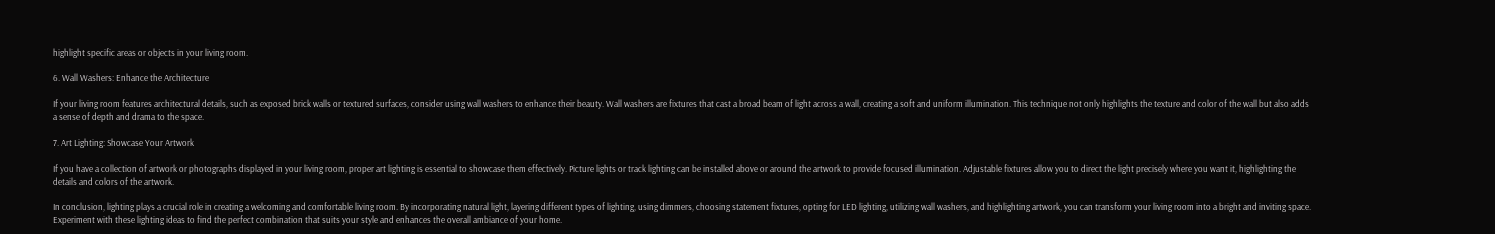highlight specific areas or objects in your living room.

6. Wall Washers: Enhance the Architecture

If your living room features architectural details, such as exposed brick walls or textured surfaces, consider using wall washers to enhance their beauty. Wall washers are fixtures that cast a broad beam of light across a wall, creating a soft and uniform illumination. This technique not only highlights the texture and color of the wall but also adds a sense of depth and drama to the space.

7. Art Lighting: Showcase Your Artwork

If you have a collection of artwork or photographs displayed in your living room, proper art lighting is essential to showcase them effectively. Picture lights or track lighting can be installed above or around the artwork to provide focused illumination. Adjustable fixtures allow you to direct the light precisely where you want it, highlighting the details and colors of the artwork.

In conclusion, lighting plays a crucial role in creating a welcoming and comfortable living room. By incorporating natural light, layering different types of lighting, using dimmers, choosing statement fixtures, opting for LED lighting, utilizing wall washers, and highlighting artwork, you can transform your living room into a bright and inviting space. Experiment with these lighting ideas to find the perfect combination that suits your style and enhances the overall ambiance of your home.